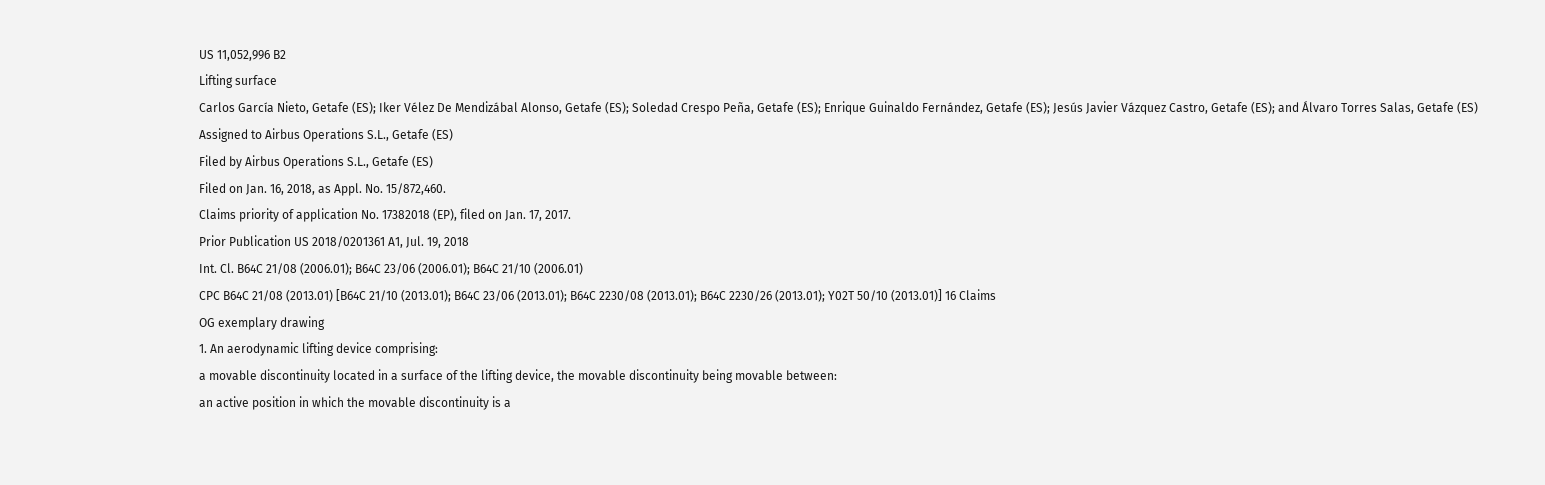US 11,052,996 B2
Lifting surface
Carlos García Nieto, Getafe (ES); Iker Vélez De Mendizábal Alonso, Getafe (ES); Soledad Crespo Peña, Getafe (ES); Enrique Guinaldo Fernández, Getafe (ES); Jesús Javier Vázquez Castro, Getafe (ES); and Álvaro Torres Salas, Getafe (ES)
Assigned to Airbus Operations S.L., Getafe (ES)
Filed by Airbus Operations S.L., Getafe (ES)
Filed on Jan. 16, 2018, as Appl. No. 15/872,460.
Claims priority of application No. 17382018 (EP), filed on Jan. 17, 2017.
Prior Publication US 2018/0201361 A1, Jul. 19, 2018
Int. Cl. B64C 21/08 (2006.01); B64C 23/06 (2006.01); B64C 21/10 (2006.01)
CPC B64C 21/08 (2013.01) [B64C 21/10 (2013.01); B64C 23/06 (2013.01); B64C 2230/08 (2013.01); B64C 2230/26 (2013.01); Y02T 50/10 (2013.01)] 16 Claims
OG exemplary drawing
1. An aerodynamic lifting device comprising:
a movable discontinuity located in a surface of the lifting device, the movable discontinuity being movable between:
an active position in which the movable discontinuity is a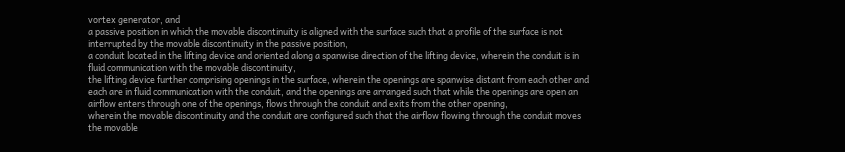vortex generator, and
a passive position in which the movable discontinuity is aligned with the surface such that a profile of the surface is not interrupted by the movable discontinuity in the passive position,
a conduit located in the lifting device and oriented along a spanwise direction of the lifting device, wherein the conduit is in fluid communication with the movable discontinuity,
the lifting device further comprising openings in the surface, wherein the openings are spanwise distant from each other and each are in fluid communication with the conduit, and the openings are arranged such that while the openings are open an airflow enters through one of the openings, flows through the conduit and exits from the other opening,
wherein the movable discontinuity and the conduit are configured such that the airflow flowing through the conduit moves the movable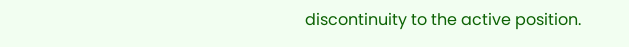discontinuity to the active position.